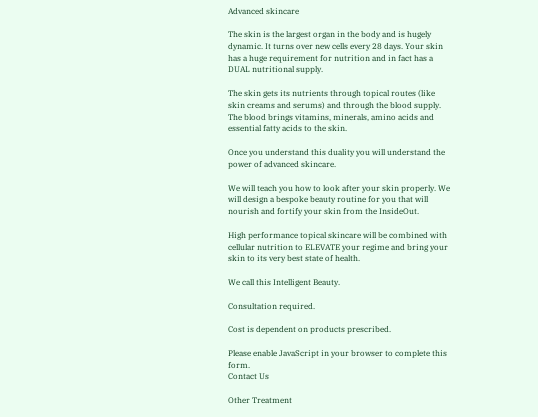Advanced skincare

The skin is the largest organ in the body and is hugely dynamic. It turns over new cells every 28 days. Your skin has a huge requirement for nutrition and in fact has a DUAL nutritional supply.

The skin gets its nutrients through topical routes (like skin creams and serums) and through the blood supply. The blood brings vitamins, minerals, amino acids and essential fatty acids to the skin.

Once you understand this duality you will understand the power of advanced skincare.

We will teach you how to look after your skin properly. We will design a bespoke beauty routine for you that will nourish and fortify your skin from the InsideOut.

High performance topical skincare will be combined with cellular nutrition to ELEVATE your regime and bring your skin to its very best state of health.

We call this Intelligent Beauty.

Consultation required.

Cost is dependent on products prescribed.

Please enable JavaScript in your browser to complete this form.
Contact Us

Other Treatment